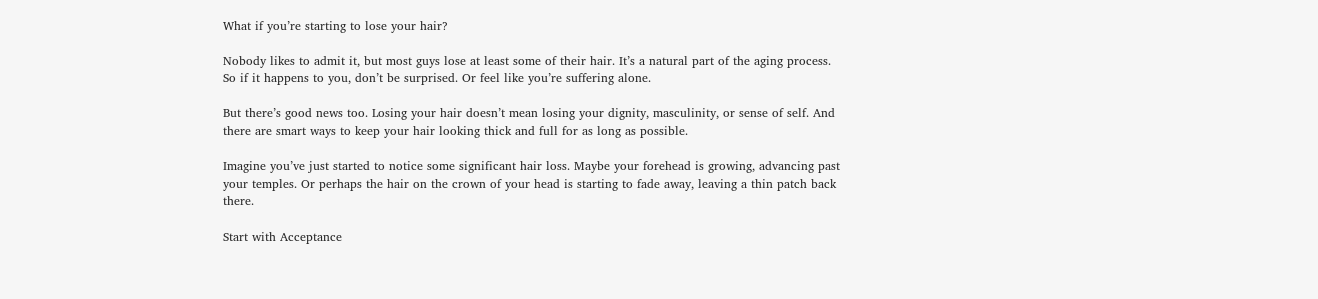What if you’re starting to lose your hair?

Nobody likes to admit it, but most guys lose at least some of their hair. It’s a natural part of the aging process. So if it happens to you, don’t be surprised. Or feel like you’re suffering alone.

But there’s good news too. Losing your hair doesn’t mean losing your dignity, masculinity, or sense of self. And there are smart ways to keep your hair looking thick and full for as long as possible.

Imagine you’ve just started to notice some significant hair loss. Maybe your forehead is growing, advancing past your temples. Or perhaps the hair on the crown of your head is starting to fade away, leaving a thin patch back there.

Start with Acceptance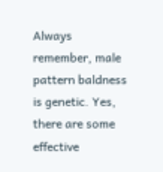Always remember, male pattern baldness is genetic. Yes, there are some effective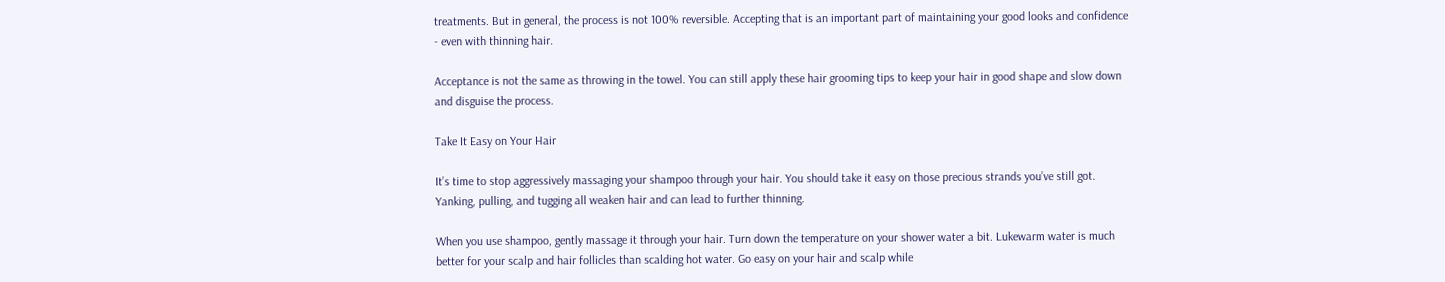treatments. But in general, the process is not 100% reversible. Accepting that is an important part of maintaining your good looks and confidence - even with thinning hair.

Acceptance is not the same as throwing in the towel. You can still apply these hair grooming tips to keep your hair in good shape and slow down and disguise the process.

Take It Easy on Your Hair

It’s time to stop aggressively massaging your shampoo through your hair. You should take it easy on those precious strands you’ve still got. Yanking, pulling, and tugging all weaken hair and can lead to further thinning.

When you use shampoo, gently massage it through your hair. Turn down the temperature on your shower water a bit. Lukewarm water is much better for your scalp and hair follicles than scalding hot water. Go easy on your hair and scalp while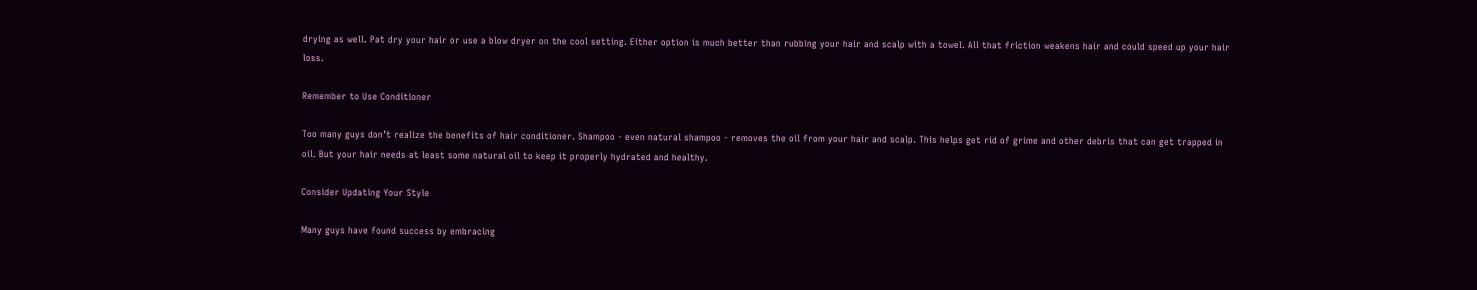drying as well. Pat dry your hair or use a blow dryer on the cool setting. Either option is much better than rubbing your hair and scalp with a towel. All that friction weakens hair and could speed up your hair loss.

Remember to Use Conditioner

Too many guys don’t realize the benefits of hair conditioner. Shampoo - even natural shampoo - removes the oil from your hair and scalp. This helps get rid of grime and other debris that can get trapped in oil. But your hair needs at least some natural oil to keep it properly hydrated and healthy.

Consider Updating Your Style

Many guys have found success by embracing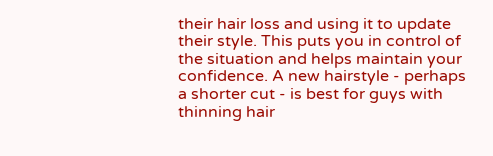their hair loss and using it to update their style. This puts you in control of the situation and helps maintain your confidence. A new hairstyle - perhaps a shorter cut - is best for guys with thinning hair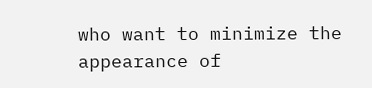who want to minimize the appearance of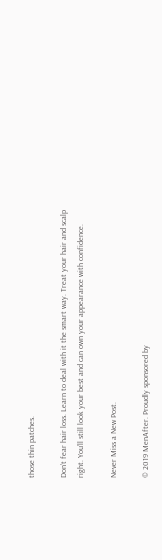those thin patches.

Don’t fear hair loss. Learn to deal with it the smart way. Treat your hair and scalp right. You’ll still look your best and can own your appearance with confidence.

Never Miss a New Post.

© 2019 MenAfter. Proudly sponsored by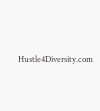Hustle4Diversity.com